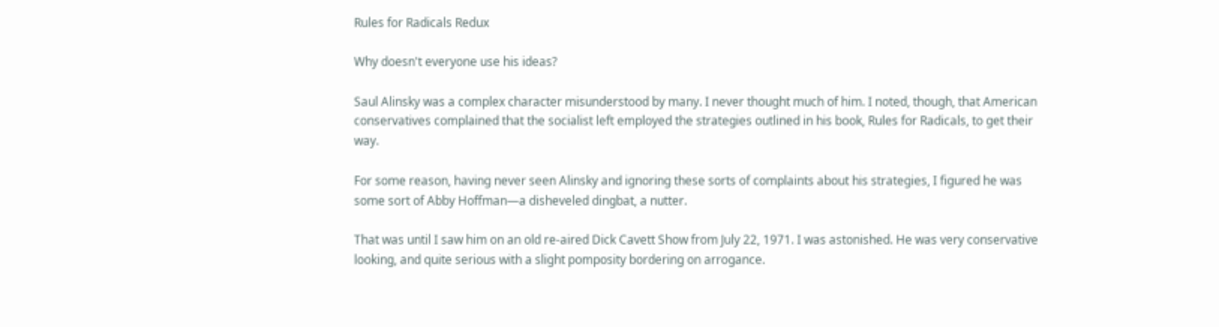Rules for Radicals Redux

Why doesn't everyone use his ideas?

Saul Alinsky was a complex character misunderstood by many. I never thought much of him. I noted, though, that American conservatives complained that the socialist left employed the strategies outlined in his book, Rules for Radicals, to get their way.

For some reason, having never seen Alinsky and ignoring these sorts of complaints about his strategies, I figured he was some sort of Abby Hoffman—a disheveled dingbat, a nutter.

That was until I saw him on an old re-aired Dick Cavett Show from July 22, 1971. I was astonished. He was very conservative looking, and quite serious with a slight pomposity bordering on arrogance.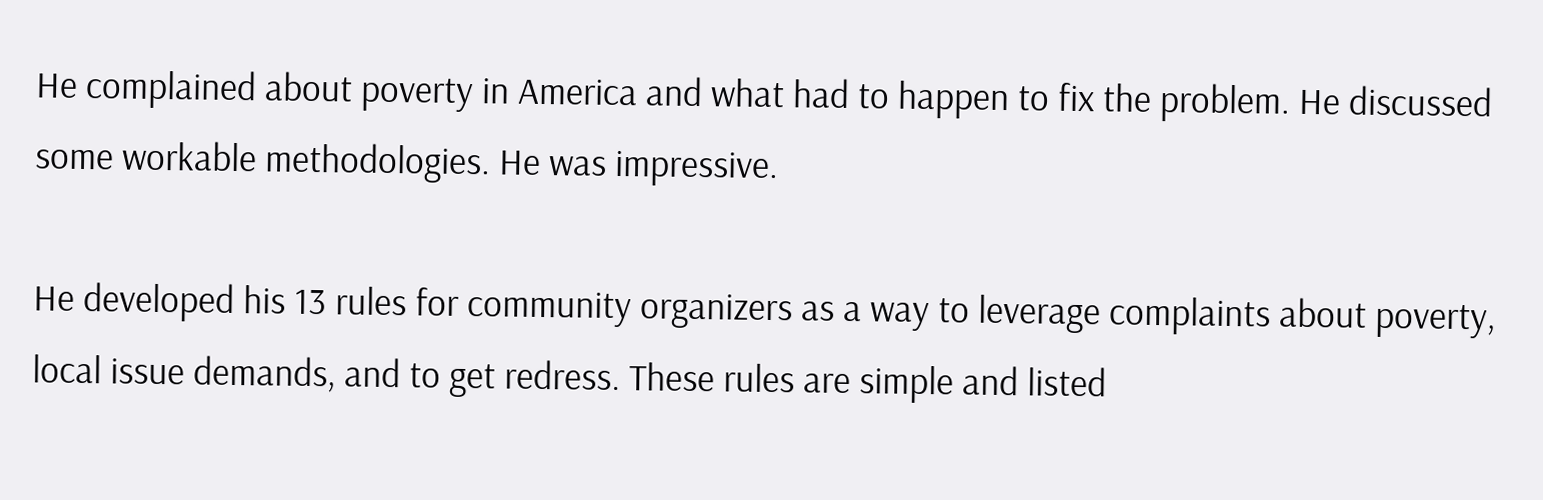He complained about poverty in America and what had to happen to fix the problem. He discussed some workable methodologies. He was impressive.

He developed his 13 rules for community organizers as a way to leverage complaints about poverty, local issue demands, and to get redress. These rules are simple and listed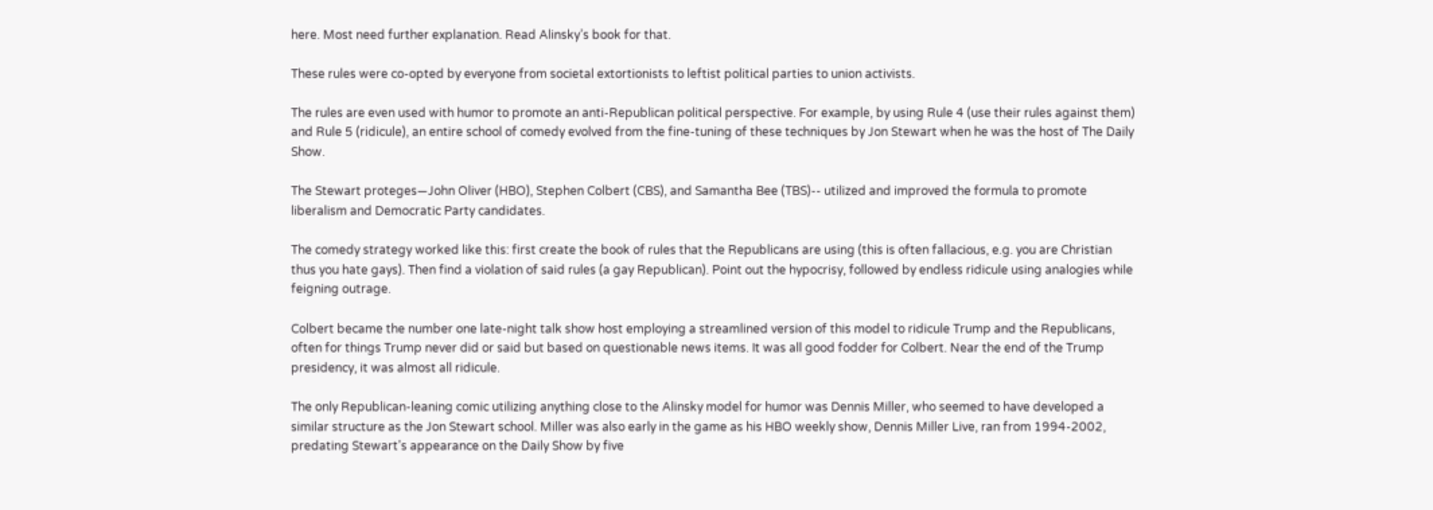here. Most need further explanation. Read Alinsky’s book for that.

These rules were co-opted by everyone from societal extortionists to leftist political parties to union activists.

The rules are even used with humor to promote an anti-Republican political perspective. For example, by using Rule 4 (use their rules against them) and Rule 5 (ridicule), an entire school of comedy evolved from the fine-tuning of these techniques by Jon Stewart when he was the host of The Daily Show.

The Stewart proteges—John Oliver (HBO), Stephen Colbert (CBS), and Samantha Bee (TBS)-- utilized and improved the formula to promote liberalism and Democratic Party candidates.

The comedy strategy worked like this: first create the book of rules that the Republicans are using (this is often fallacious, e.g. you are Christian thus you hate gays). Then find a violation of said rules (a gay Republican). Point out the hypocrisy, followed by endless ridicule using analogies while feigning outrage.

Colbert became the number one late-night talk show host employing a streamlined version of this model to ridicule Trump and the Republicans, often for things Trump never did or said but based on questionable news items. It was all good fodder for Colbert. Near the end of the Trump presidency, it was almost all ridicule.

The only Republican-leaning comic utilizing anything close to the Alinsky model for humor was Dennis Miller, who seemed to have developed a similar structure as the Jon Stewart school. Miller was also early in the game as his HBO weekly show, Dennis Miller Live, ran from 1994-2002, predating Stewart’s appearance on the Daily Show by five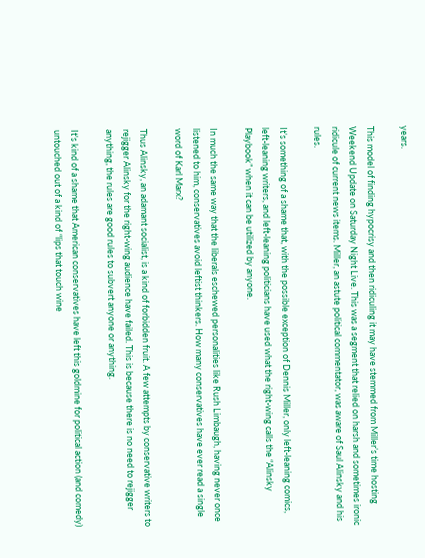years.

This model of finding hypocrisy and then ridiculing it may have stemmed from Miller’s time hosting Weekend Update on Saturday Night Live. This was a segment that relied on harsh and sometimes ironic ridicule of current news items. Miller, an astute political commentator, was aware of Saul Alinsky and his rules.

It’s something of a shame that, with the possible exception of Dennis Miller, only left-leaning comics, left-leaning writers, and left-leaning politicians have used what the right-wing calls the “Alinsky Playbook” when it can be utilized by anyone.

In much the same way that the liberals eschewed personalities like Rush Limbaugh, having never once listened to him, conservatives avoid leftist thinkers. How many conservatives have ever read a single word of Karl Marx?

Thus Alinsky, an adamant socialist, is a kind of forbidden fruit. A few attempts by conservative writers to rejigger Alinsky for the right-wing audience have failed. This is because there is no need to rejigger anything, the rules are good rules to subvert anyone or anything.

It's kind of a shame that American conservatives have left this goldmine for political action (and comedy) untouched out of a kind of “lips that touch wine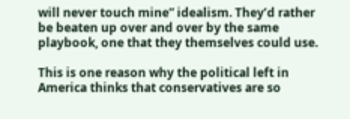will never touch mine” idealism. They’d rather be beaten up over and over by the same playbook, one that they themselves could use.

This is one reason why the political left in America thinks that conservatives are so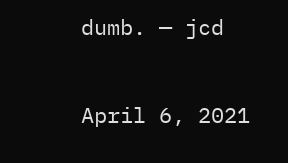dumb. — jcd

April 6, 2021